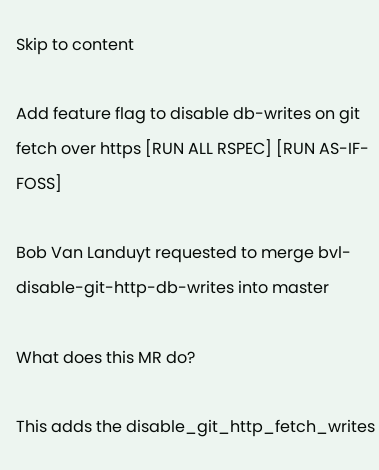Skip to content

Add feature flag to disable db-writes on git fetch over https [RUN ALL RSPEC] [RUN AS-IF-FOSS]

Bob Van Landuyt requested to merge bvl-disable-git-http-db-writes into master

What does this MR do?

This adds the disable_git_http_fetch_writes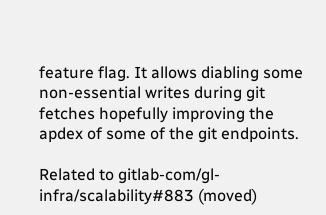feature flag. It allows diabling some non-essential writes during git fetches hopefully improving the apdex of some of the git endpoints.

Related to gitlab-com/gl-infra/scalability#883 (moved)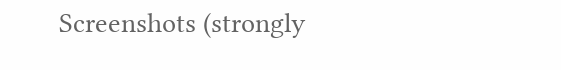Screenshots (strongly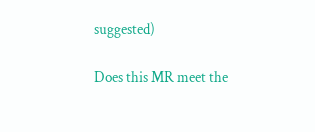suggested)

Does this MR meet the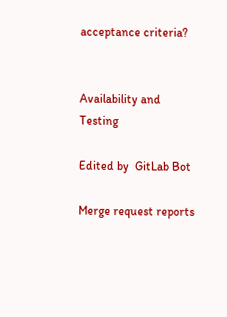acceptance criteria?


Availability and Testing

Edited by  GitLab Bot

Merge request reports